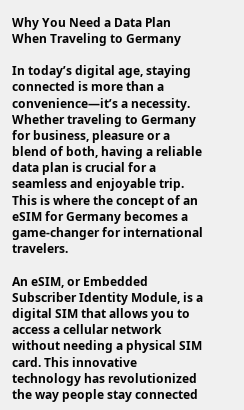Why You Need a Data Plan When Traveling to Germany

In today’s digital age, staying connected is more than a convenience—it’s a necessity. Whether traveling to Germany for business, pleasure or a blend of both, having a reliable data plan is crucial for a seamless and enjoyable trip. This is where the concept of an eSIM for Germany becomes a game-changer for international travelers.

An eSIM, or Embedded Subscriber Identity Module, is a digital SIM that allows you to access a cellular network without needing a physical SIM card. This innovative technology has revolutionized the way people stay connected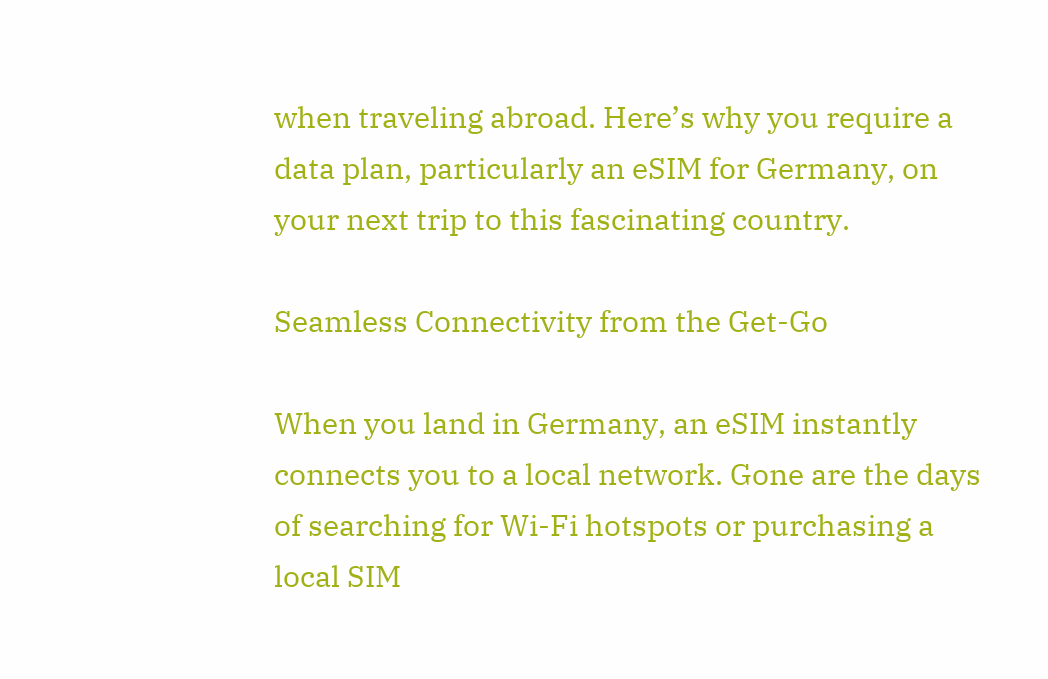when traveling abroad. Here’s why you require a data plan, particularly an eSIM for Germany, on your next trip to this fascinating country.

Seamless Connectivity from the Get-Go

When you land in Germany, an eSIM instantly connects you to a local network. Gone are the days of searching for Wi-Fi hotspots or purchasing a local SIM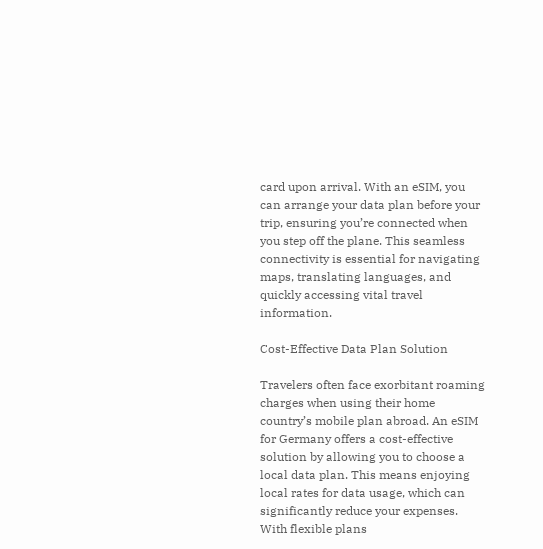card upon arrival. With an eSIM, you can arrange your data plan before your trip, ensuring you’re connected when you step off the plane. This seamless connectivity is essential for navigating maps, translating languages, and quickly accessing vital travel information.

Cost-Effective Data Plan Solution

Travelers often face exorbitant roaming charges when using their home country’s mobile plan abroad. An eSIM for Germany offers a cost-effective solution by allowing you to choose a local data plan. This means enjoying local rates for data usage, which can significantly reduce your expenses. With flexible plans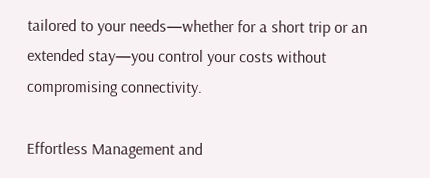tailored to your needs—whether for a short trip or an extended stay—you control your costs without compromising connectivity.

Effortless Management and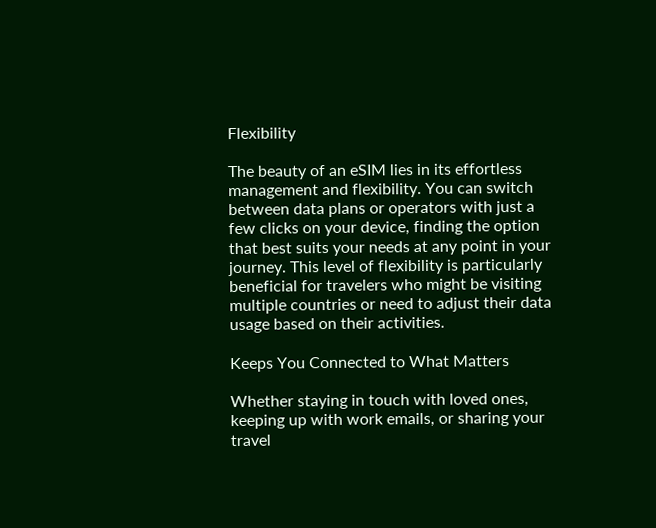Flexibility

The beauty of an eSIM lies in its effortless management and flexibility. You can switch between data plans or operators with just a few clicks on your device, finding the option that best suits your needs at any point in your journey. This level of flexibility is particularly beneficial for travelers who might be visiting multiple countries or need to adjust their data usage based on their activities.

Keeps You Connected to What Matters

Whether staying in touch with loved ones, keeping up with work emails, or sharing your travel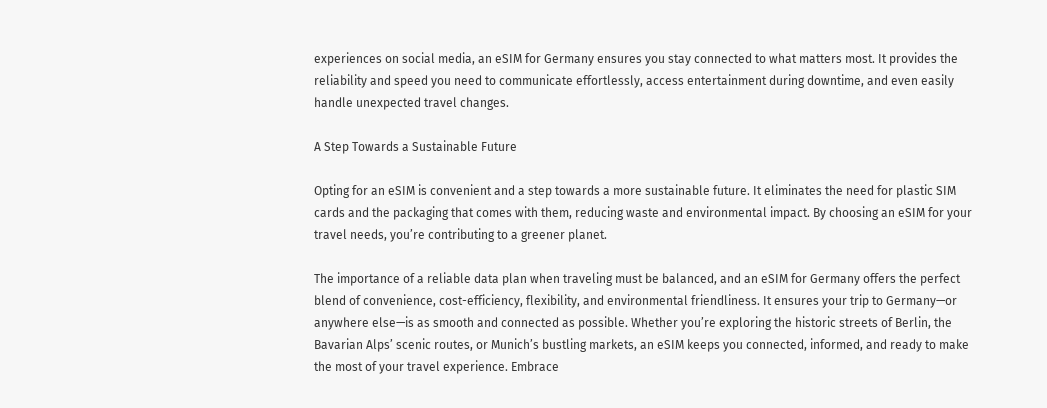experiences on social media, an eSIM for Germany ensures you stay connected to what matters most. It provides the reliability and speed you need to communicate effortlessly, access entertainment during downtime, and even easily handle unexpected travel changes.

A Step Towards a Sustainable Future

Opting for an eSIM is convenient and a step towards a more sustainable future. It eliminates the need for plastic SIM cards and the packaging that comes with them, reducing waste and environmental impact. By choosing an eSIM for your travel needs, you’re contributing to a greener planet.

The importance of a reliable data plan when traveling must be balanced, and an eSIM for Germany offers the perfect blend of convenience, cost-efficiency, flexibility, and environmental friendliness. It ensures your trip to Germany—or anywhere else—is as smooth and connected as possible. Whether you’re exploring the historic streets of Berlin, the Bavarian Alps’ scenic routes, or Munich’s bustling markets, an eSIM keeps you connected, informed, and ready to make the most of your travel experience. Embrace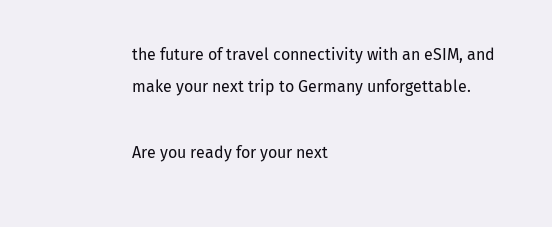the future of travel connectivity with an eSIM, and make your next trip to Germany unforgettable.

Are you ready for your next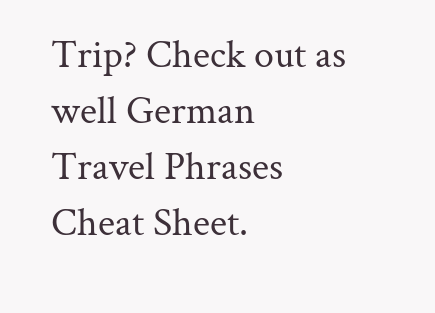Trip? Check out as well German Travel Phrases Cheat Sheet.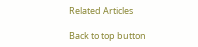Related Articles

Back to top button